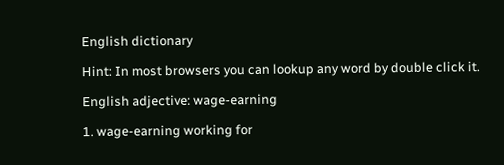English dictionary

Hint: In most browsers you can lookup any word by double click it.

English adjective: wage-earning

1. wage-earning working for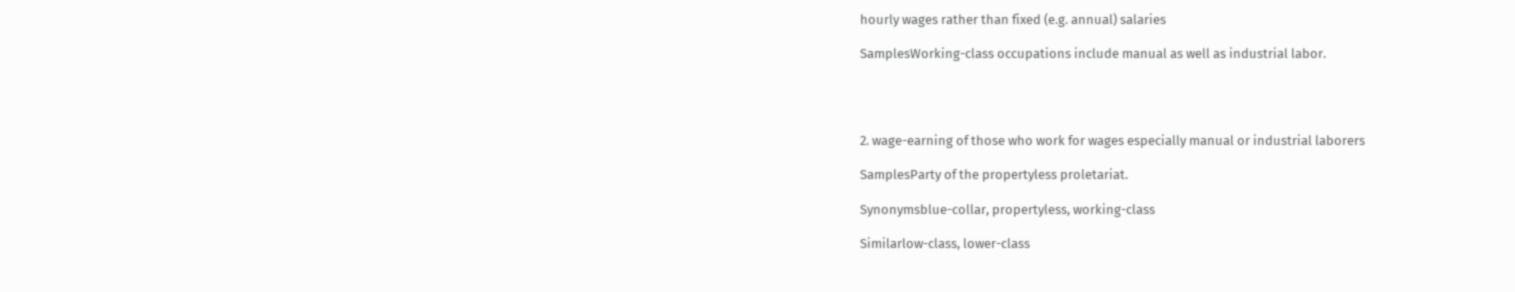hourly wages rather than fixed (e.g. annual) salaries

SamplesWorking-class occupations include manual as well as industrial labor.




2. wage-earning of those who work for wages especially manual or industrial laborers

SamplesParty of the propertyless proletariat.

Synonymsblue-collar, propertyless, working-class

Similarlow-class, lower-class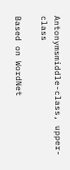Antonymsmiddle-class, upper-class

Based on WordNet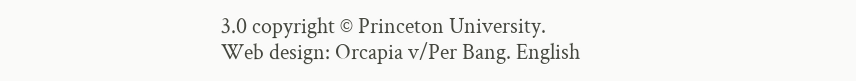3.0 copyright © Princeton University.
Web design: Orcapia v/Per Bang. English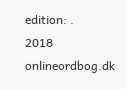edition: .
2018 onlineordbog.dk